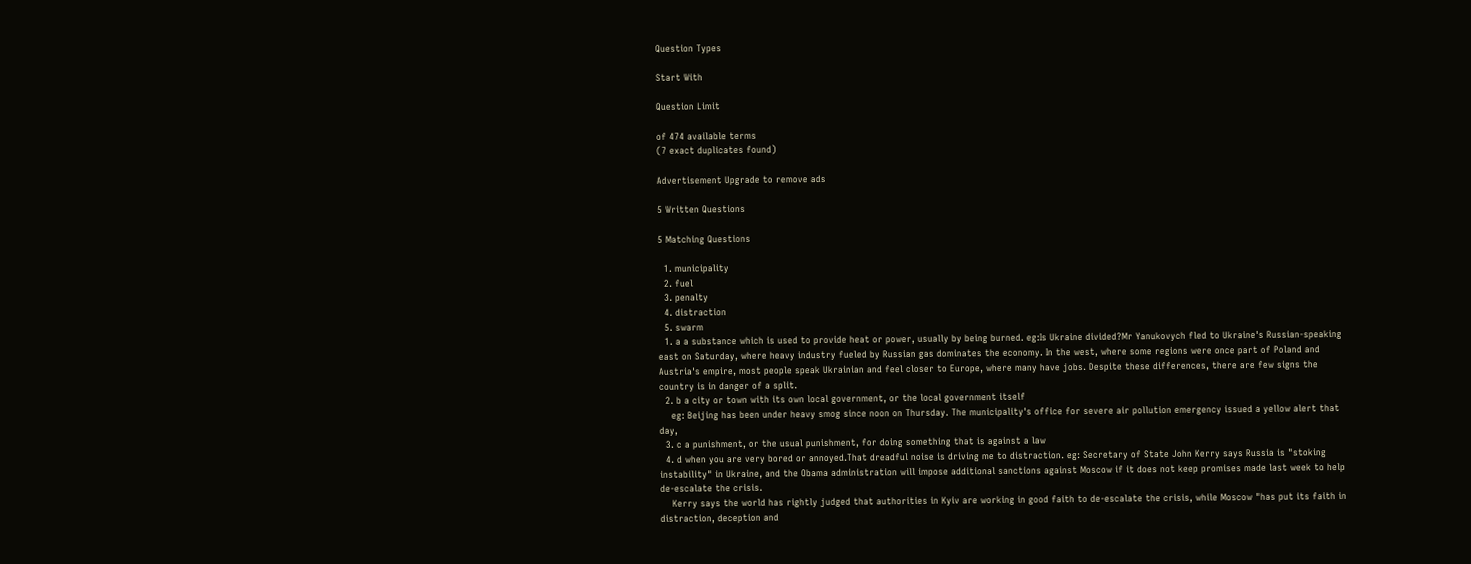Question Types

Start With

Question Limit

of 474 available terms
(7 exact duplicates found)

Advertisement Upgrade to remove ads

5 Written Questions

5 Matching Questions

  1. municipality
  2. fuel
  3. penalty
  4. distraction
  5. swarm
  1. a a substance which is used to provide heat or power, usually by being burned. eg:Is Ukraine divided?Mr Yanukovych fled to Ukraine's Russian-speaking east on Saturday, where heavy industry fueled by Russian gas dominates the economy. In the west, where some regions were once part of Poland and Austria's empire, most people speak Ukrainian and feel closer to Europe, where many have jobs. Despite these differences, there are few signs the country is in danger of a split.
  2. b a city or town with its own local government, or the local government itself
    eg: Beijing has been under heavy smog since noon on Thursday. The municipality's office for severe air pollution emergency issued a yellow alert that day,
  3. c a punishment, or the usual punishment, for doing something that is against a law
  4. d when you are very bored or annoyed.That dreadful noise is driving me to distraction. eg: Secretary of State John Kerry says Russia is "stoking instability" in Ukraine, and the Obama administration will impose additional sanctions against Moscow if it does not keep promises made last week to help de-escalate the crisis.
    Kerry says the world has rightly judged that authorities in Kyiv are working in good faith to de-escalate the crisis, while Moscow "has put its faith in distraction, deception and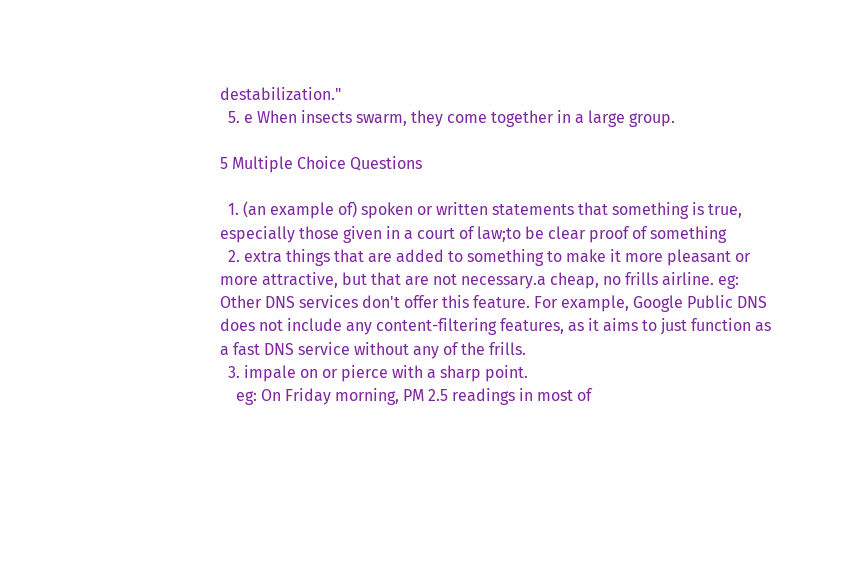destabilization."
  5. e When insects swarm, they come together in a large group.

5 Multiple Choice Questions

  1. (an example of) spoken or written statements that something is true, especially those given in a court of law;to be clear proof of something
  2. extra things that are added to something to make it more pleasant or more attractive, but that are not necessary.a cheap, no frills airline. eg: Other DNS services don't offer this feature. For example, Google Public DNS does not include any content-filtering features, as it aims to just function as a fast DNS service without any of the frills.
  3. impale on or pierce with a sharp point.
    eg: On Friday morning, PM 2.5 readings in most of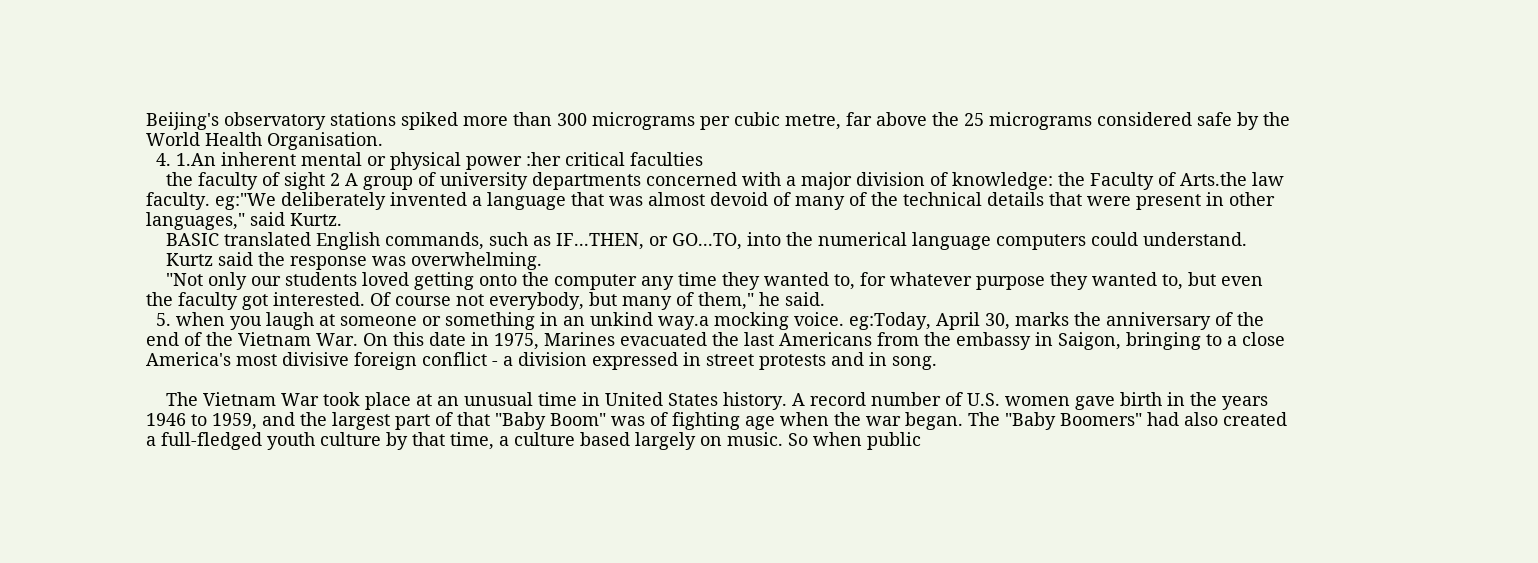Beijing's observatory stations spiked more than 300 micrograms per cubic metre, far above the 25 micrograms considered safe by the World Health Organisation.
  4. 1.An inherent mental or physical power :her critical faculties
    the faculty of sight 2 A group of university departments concerned with a major division of knowledge: the Faculty of Arts.the law faculty. eg:"We deliberately invented a language that was almost devoid of many of the technical details that were present in other languages," said Kurtz.
    BASIC translated English commands, such as IF...THEN, or GO...TO, into the numerical language computers could understand.
    Kurtz said the response was overwhelming.
    "Not only our students loved getting onto the computer any time they wanted to, for whatever purpose they wanted to, but even the faculty got interested. Of course not everybody, but many of them," he said.
  5. when you laugh at someone or something in an unkind way.a mocking voice. eg:Today, April 30, marks the anniversary of the end of the Vietnam War. On this date in 1975, Marines evacuated the last Americans from the embassy in Saigon, bringing to a close America's most divisive foreign conflict - a division expressed in street protests and in song.

    The Vietnam War took place at an unusual time in United States history. A record number of U.S. women gave birth in the years 1946 to 1959, and the largest part of that "Baby Boom" was of fighting age when the war began. The "Baby Boomers" had also created a full-fledged youth culture by that time, a culture based largely on music. So when public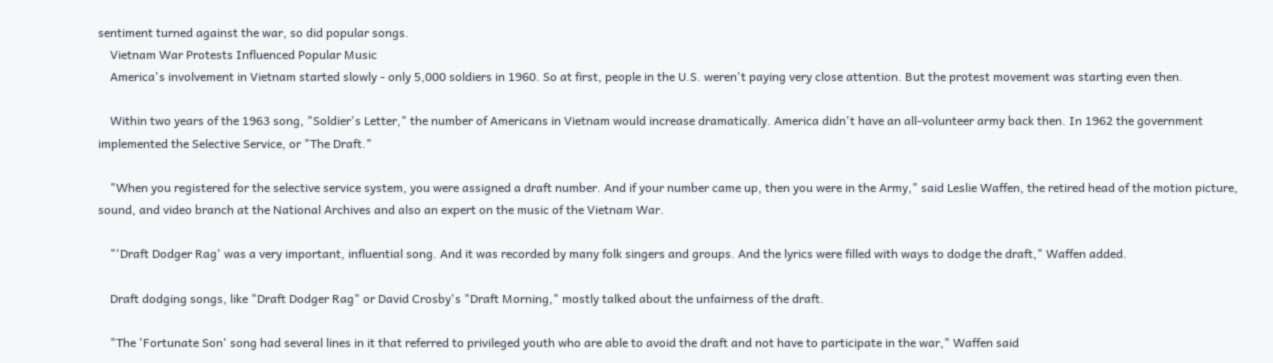sentiment turned against the war, so did popular songs.
    Vietnam War Protests Influenced Popular Music
    America's involvement in Vietnam started slowly - only 5,000 soldiers in 1960. So at first, people in the U.S. weren't paying very close attention. But the protest movement was starting even then.

    Within two years of the 1963 song, "Soldier's Letter," the number of Americans in Vietnam would increase dramatically. America didn't have an all-volunteer army back then. In 1962 the government implemented the Selective Service, or "The Draft."

    "When you registered for the selective service system, you were assigned a draft number. And if your number came up, then you were in the Army," said Leslie Waffen, the retired head of the motion picture, sound, and video branch at the National Archives and also an expert on the music of the Vietnam War.

    "'Draft Dodger Rag' was a very important, influential song. And it was recorded by many folk singers and groups. And the lyrics were filled with ways to dodge the draft," Waffen added.

    Draft dodging songs, like "Draft Dodger Rag" or David Crosby's "Draft Morning," mostly talked about the unfairness of the draft.

    "The 'Fortunate Son' song had several lines in it that referred to privileged youth who are able to avoid the draft and not have to participate in the war," Waffen said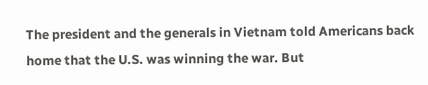The president and the generals in Vietnam told Americans back home that the U.S. was winning the war. But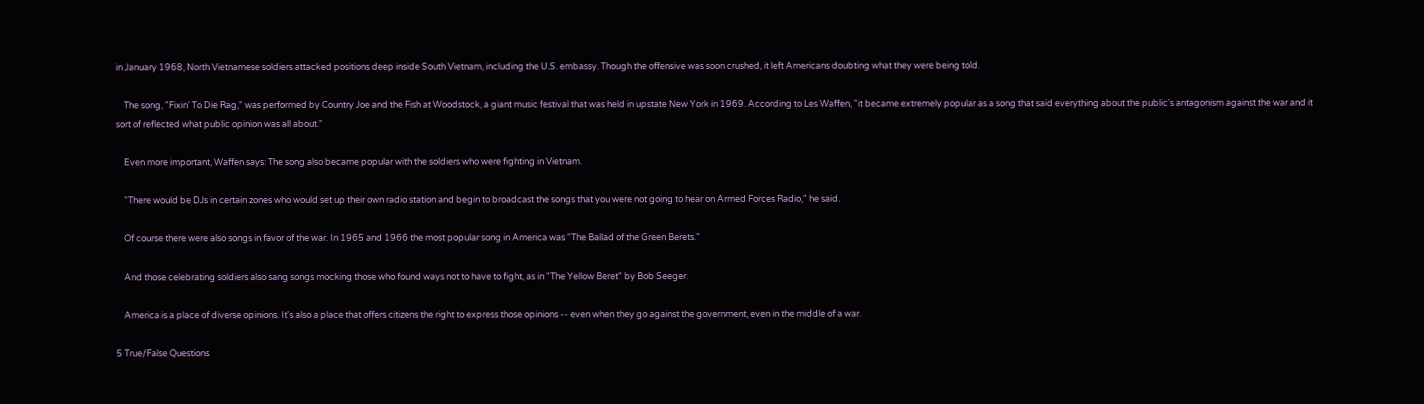in January 1968, North Vietnamese soldiers attacked positions deep inside South Vietnam, including the U.S. embassy. Though the offensive was soon crushed, it left Americans doubting what they were being told.

    The song, "Fixin' To Die Rag," was performed by Country Joe and the Fish at Woodstock, a giant music festival that was held in upstate New York in 1969. According to Les Waffen, "it became extremely popular as a song that said everything about the public's antagonism against the war and it sort of reflected what public opinion was all about."

    Even more important, Waffen says: The song also became popular with the soldiers who were fighting in Vietnam.

    "There would be DJs in certain zones who would set up their own radio station and begin to broadcast the songs that you were not going to hear on Armed Forces Radio," he said.

    Of course there were also songs in favor of the war. In 1965 and 1966 the most popular song in America was "The Ballad of the Green Berets."

    And those celebrating soldiers also sang songs mocking those who found ways not to have to fight, as in "The Yellow Beret" by Bob Seeger.

    America is a place of diverse opinions. It's also a place that offers citizens the right to express those opinions -- even when they go against the government, even in the middle of a war.

5 True/False Questions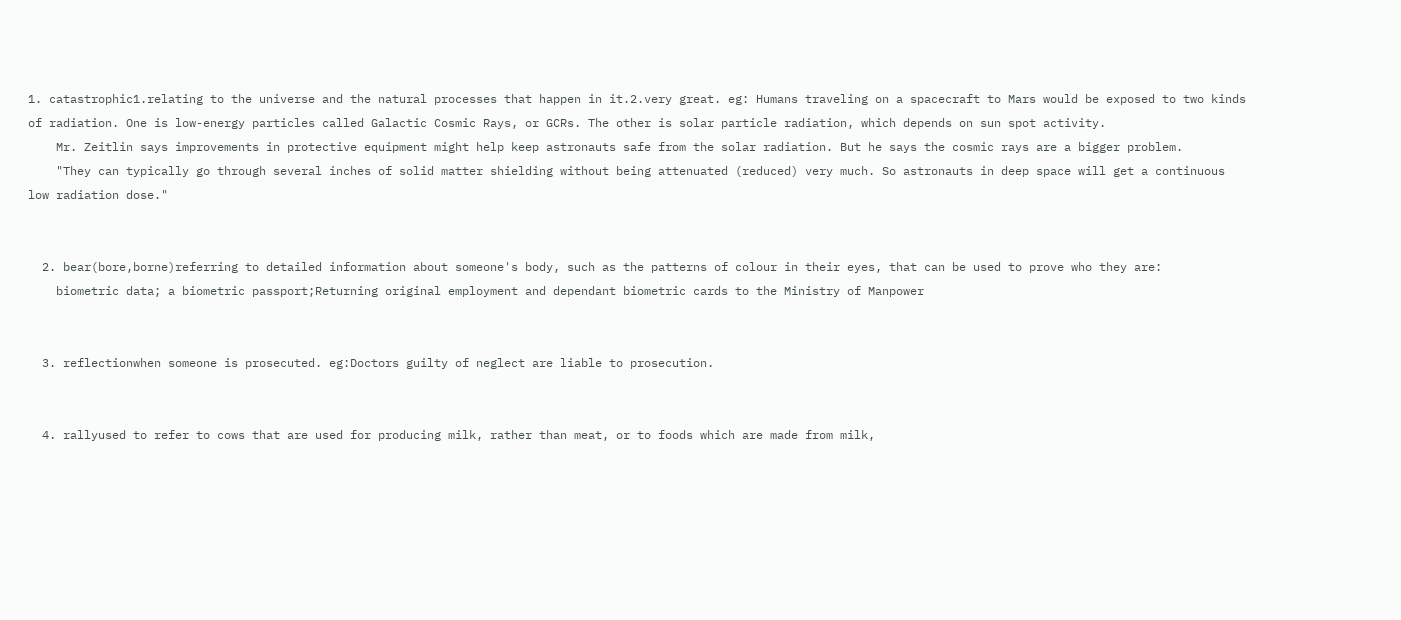1. catastrophic1.relating to the universe and the natural processes that happen in it.2.very great. eg: Humans traveling on a spacecraft to Mars would be exposed to two kinds of radiation. One is low-energy particles called Galactic Cosmic Rays, or GCRs. The other is solar particle radiation, which depends on sun spot activity.
    Mr. Zeitlin says improvements in protective equipment might help keep astronauts safe from the solar radiation. But he says the cosmic rays are a bigger problem.
    "They can typically go through several inches of solid matter shielding without being attenuated (reduced) very much. So astronauts in deep space will get a continuous low radiation dose."


  2. bear(bore,borne)referring to detailed information about someone's body, such as the patterns of colour in their eyes, that can be used to prove who they are:
    biometric data; a biometric passport;Returning original employment and dependant biometric cards to the Ministry of Manpower


  3. reflectionwhen someone is prosecuted. eg:Doctors guilty of neglect are liable to prosecution.


  4. rallyused to refer to cows that are used for producing milk, rather than meat, or to foods which are made from milk,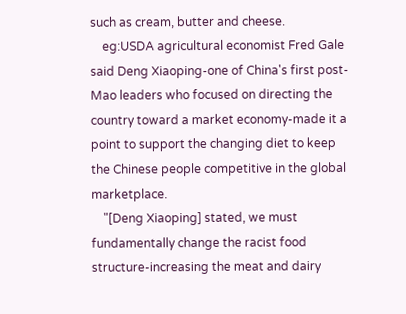such as cream, butter and cheese.
    eg:USDA agricultural economist Fred Gale said Deng Xiaoping-one of China's first post-Mao leaders who focused on directing the country toward a market economy-made it a point to support the changing diet to keep the Chinese people competitive in the global marketplace.
    "[Deng Xiaoping] stated, we must fundamentally change the racist food structure-increasing the meat and dairy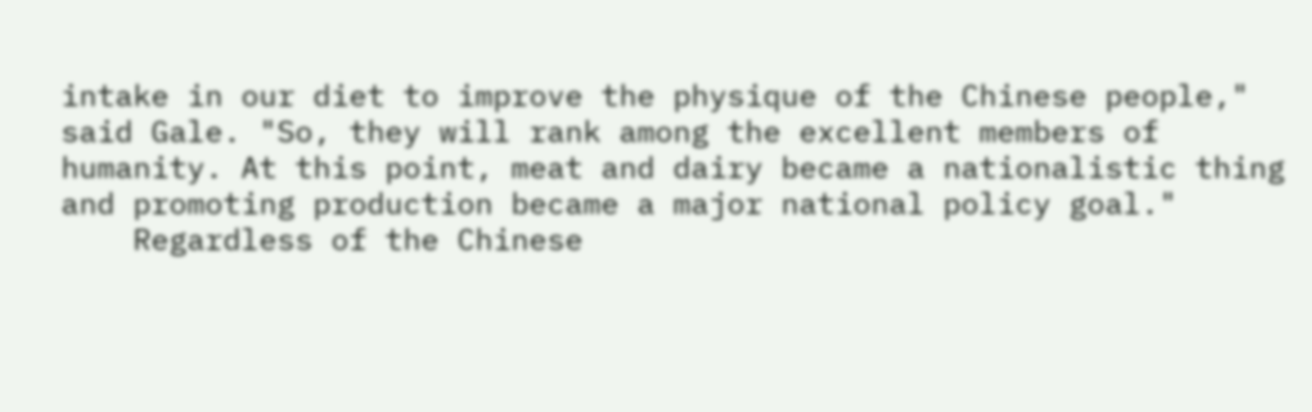intake in our diet to improve the physique of the Chinese people," said Gale. "So, they will rank among the excellent members of humanity. At this point, meat and dairy became a nationalistic thing and promoting production became a major national policy goal."
    Regardless of the Chinese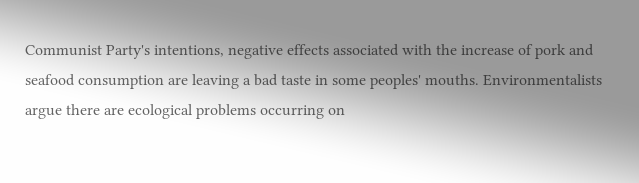Communist Party's intentions, negative effects associated with the increase of pork and seafood consumption are leaving a bad taste in some peoples' mouths. Environmentalists argue there are ecological problems occurring on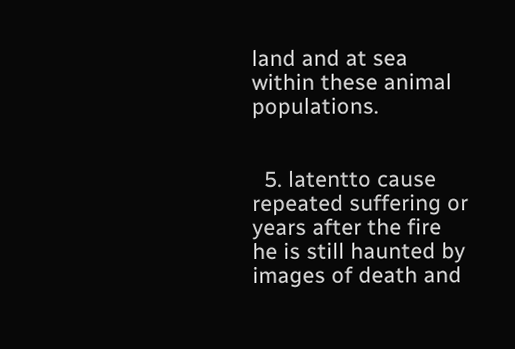land and at sea within these animal populations.


  5. latentto cause repeated suffering or years after the fire he is still haunted by images of death and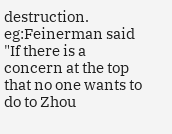destruction. eg:Feinerman said "If there is a concern at the top that no one wants to do to Zhou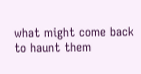what might come back to haunt them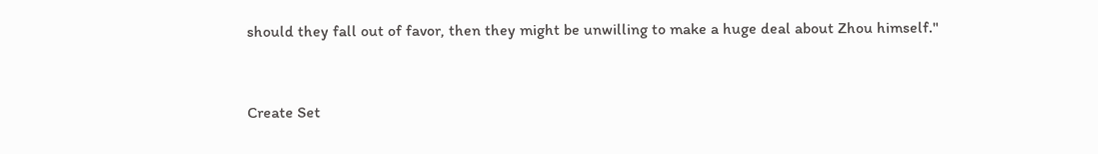should they fall out of favor, then they might be unwilling to make a huge deal about Zhou himself."


Create Set